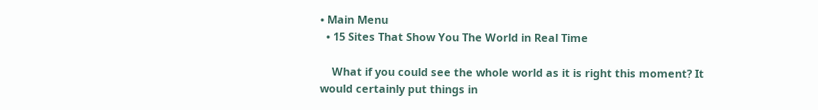• Main Menu
  • 15 Sites That Show You The World in Real Time

    What if you could see the whole world as it is right this moment? It would certainly put things in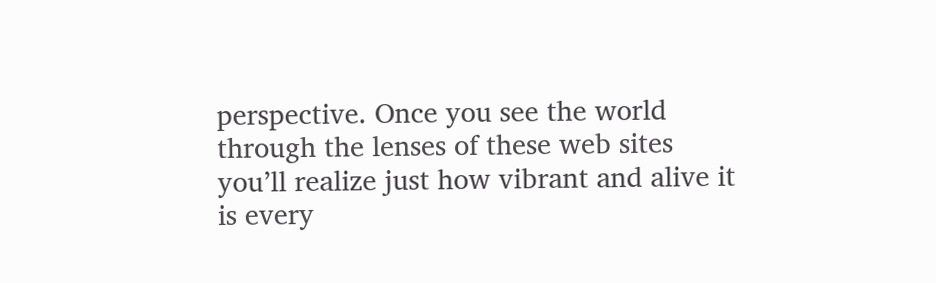perspective. Once you see the world through the lenses of these web sites you’ll realize just how vibrant and alive it is every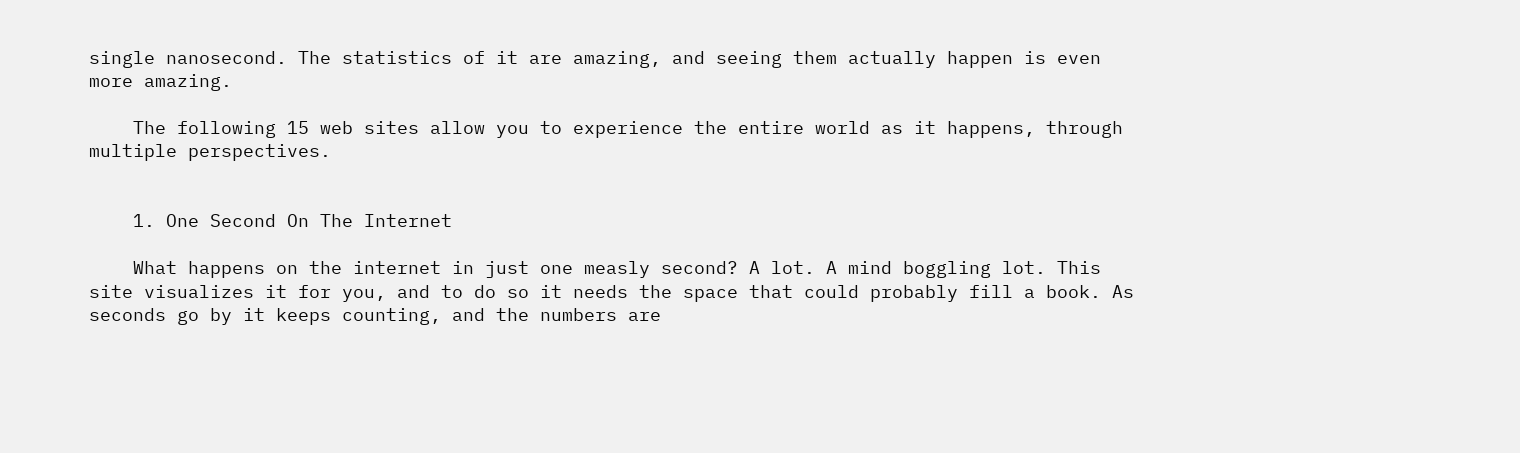single nanosecond. The statistics of it are amazing, and seeing them actually happen is even more amazing.

    The following 15 web sites allow you to experience the entire world as it happens, through multiple perspectives.


    1. One Second On The Internet

    What happens on the internet in just one measly second? A lot. A mind boggling lot. This site visualizes it for you, and to do so it needs the space that could probably fill a book. As seconds go by it keeps counting, and the numbers are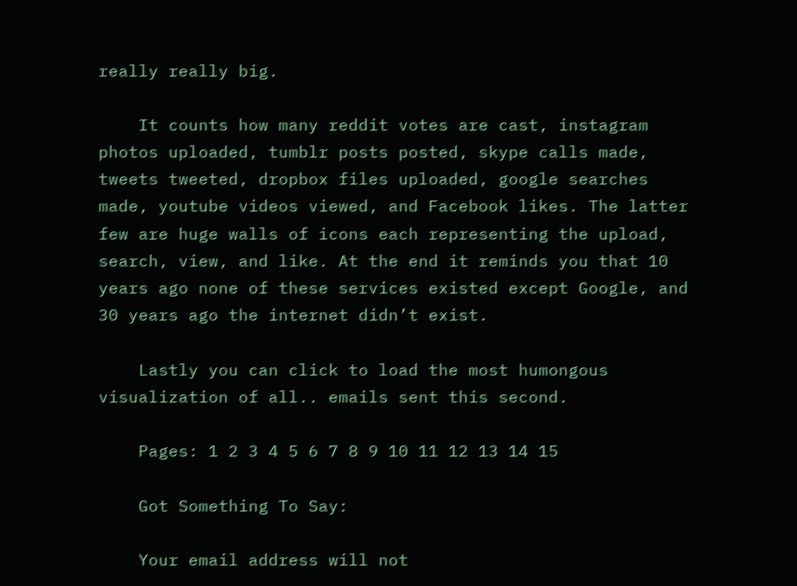really really big.

    It counts how many reddit votes are cast, instagram photos uploaded, tumblr posts posted, skype calls made, tweets tweeted, dropbox files uploaded, google searches made, youtube videos viewed, and Facebook likes. The latter few are huge walls of icons each representing the upload, search, view, and like. At the end it reminds you that 10 years ago none of these services existed except Google, and 30 years ago the internet didn’t exist.

    Lastly you can click to load the most humongous visualization of all.. emails sent this second.

    Pages: 1 2 3 4 5 6 7 8 9 10 11 12 13 14 15

    Got Something To Say:

    Your email address will not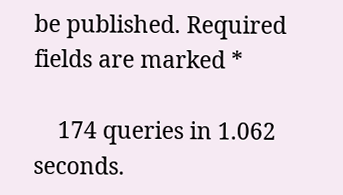be published. Required fields are marked *

    174 queries in 1.062 seconds.